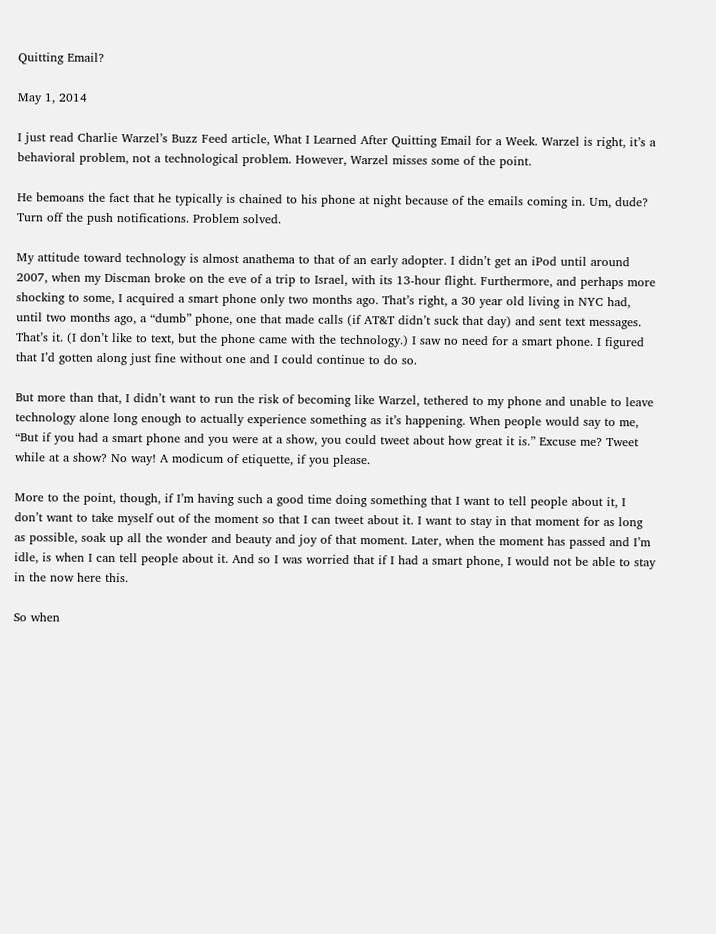Quitting Email?

May 1, 2014

I just read Charlie Warzel’s Buzz Feed article, What I Learned After Quitting Email for a Week. Warzel is right, it’s a behavioral problem, not a technological problem. However, Warzel misses some of the point.

He bemoans the fact that he typically is chained to his phone at night because of the emails coming in. Um, dude? Turn off the push notifications. Problem solved.

My attitude toward technology is almost anathema to that of an early adopter. I didn’t get an iPod until around 2007, when my Discman broke on the eve of a trip to Israel, with its 13-hour flight. Furthermore, and perhaps more shocking to some, I acquired a smart phone only two months ago. That’s right, a 30 year old living in NYC had, until two months ago, a “dumb” phone, one that made calls (if AT&T didn’t suck that day) and sent text messages. That’s it. (I don’t like to text, but the phone came with the technology.) I saw no need for a smart phone. I figured that I’d gotten along just fine without one and I could continue to do so.

But more than that, I didn’t want to run the risk of becoming like Warzel, tethered to my phone and unable to leave technology alone long enough to actually experience something as it’s happening. When people would say to me, “But if you had a smart phone and you were at a show, you could tweet about how great it is.” Excuse me? Tweet while at a show? No way! A modicum of etiquette, if you please.

More to the point, though, if I’m having such a good time doing something that I want to tell people about it, I don’t want to take myself out of the moment so that I can tweet about it. I want to stay in that moment for as long as possible, soak up all the wonder and beauty and joy of that moment. Later, when the moment has passed and I’m idle, is when I can tell people about it. And so I was worried that if I had a smart phone, I would not be able to stay in the now here this.

So when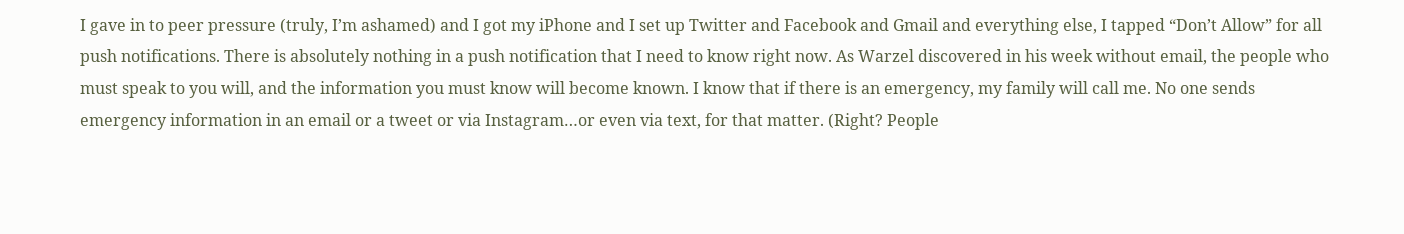I gave in to peer pressure (truly, I’m ashamed) and I got my iPhone and I set up Twitter and Facebook and Gmail and everything else, I tapped “Don’t Allow” for all push notifications. There is absolutely nothing in a push notification that I need to know right now. As Warzel discovered in his week without email, the people who must speak to you will, and the information you must know will become known. I know that if there is an emergency, my family will call me. No one sends emergency information in an email or a tweet or via Instagram…or even via text, for that matter. (Right? People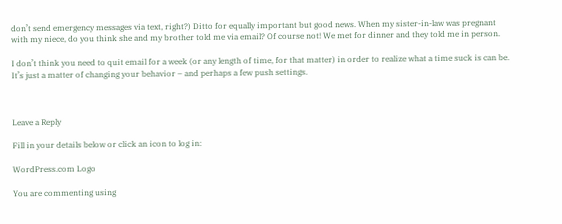don’t send emergency messages via text, right?) Ditto for equally important but good news. When my sister-in-law was pregnant with my niece, do you think she and my brother told me via email? Of course not! We met for dinner and they told me in person.

I don’t think you need to quit email for a week (or any length of time, for that matter) in order to realize what a time suck is can be. It’s just a matter of changing your behavior – and perhaps a few push settings.



Leave a Reply

Fill in your details below or click an icon to log in:

WordPress.com Logo

You are commenting using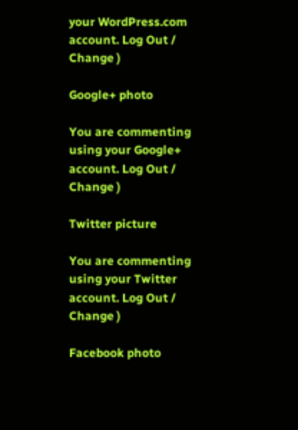your WordPress.com account. Log Out /  Change )

Google+ photo

You are commenting using your Google+ account. Log Out /  Change )

Twitter picture

You are commenting using your Twitter account. Log Out /  Change )

Facebook photo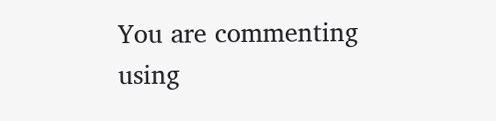You are commenting using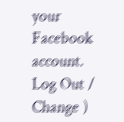your Facebook account. Log Out /  Change )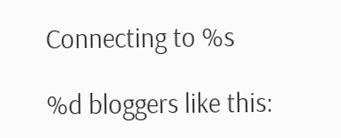Connecting to %s

%d bloggers like this: